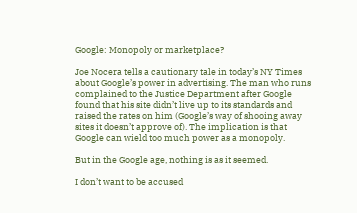Google: Monopoly or marketplace?

Joe Nocera tells a cautionary tale in today’s NY Times about Google’s power in advertising. The man who runs complained to the Justice Department after Google found that his site didn’t live up to its standards and raised the rates on him (Google’s way of shooing away sites it doesn’t approve of). The implication is that Google can wield too much power as a monopoly.

But in the Google age, nothing is as it seemed.

I don’t want to be accused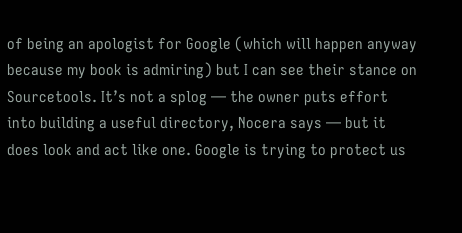of being an apologist for Google (which will happen anyway because my book is admiring) but I can see their stance on Sourcetools. It’s not a splog — the owner puts effort into building a useful directory, Nocera says — but it does look and act like one. Google is trying to protect us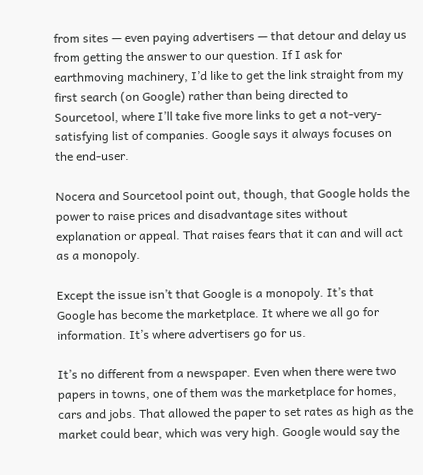from sites — even paying advertisers — that detour and delay us from getting the answer to our question. If I ask for earthmoving machinery, I’d like to get the link straight from my first search (on Google) rather than being directed to Sourcetool, where I’ll take five more links to get a not-very-satisfying list of companies. Google says it always focuses on the end-user.

Nocera and Sourcetool point out, though, that Google holds the power to raise prices and disadvantage sites without explanation or appeal. That raises fears that it can and will act as a monopoly.

Except the issue isn’t that Google is a monopoly. It’s that Google has become the marketplace. It where we all go for information. It’s where advertisers go for us.

It’s no different from a newspaper. Even when there were two papers in towns, one of them was the marketplace for homes, cars and jobs. That allowed the paper to set rates as high as the market could bear, which was very high. Google would say the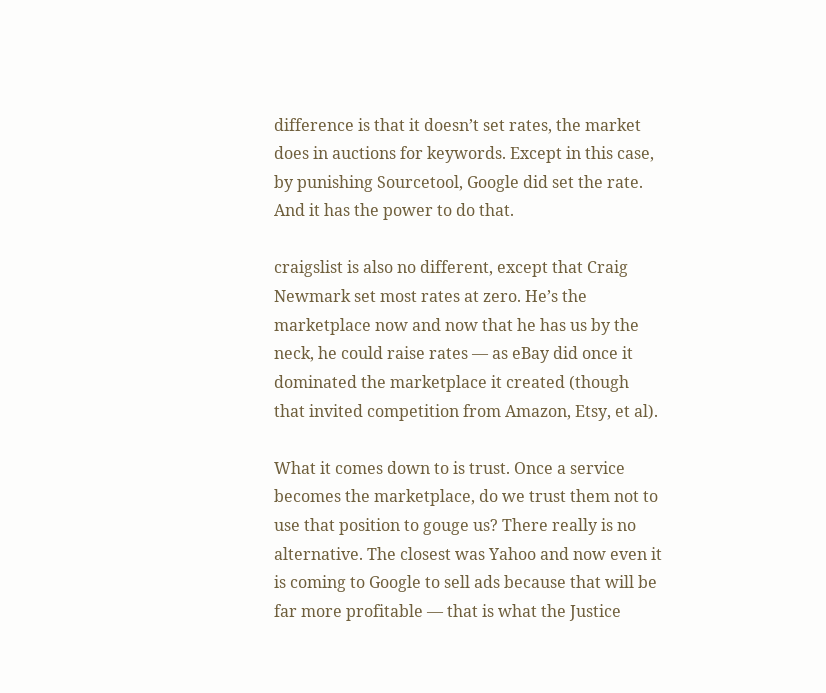difference is that it doesn’t set rates, the market does in auctions for keywords. Except in this case, by punishing Sourcetool, Google did set the rate. And it has the power to do that.

craigslist is also no different, except that Craig Newmark set most rates at zero. He’s the marketplace now and now that he has us by the neck, he could raise rates — as eBay did once it dominated the marketplace it created (though that invited competition from Amazon, Etsy, et al).

What it comes down to is trust. Once a service becomes the marketplace, do we trust them not to use that position to gouge us? There really is no alternative. The closest was Yahoo and now even it is coming to Google to sell ads because that will be far more profitable — that is what the Justice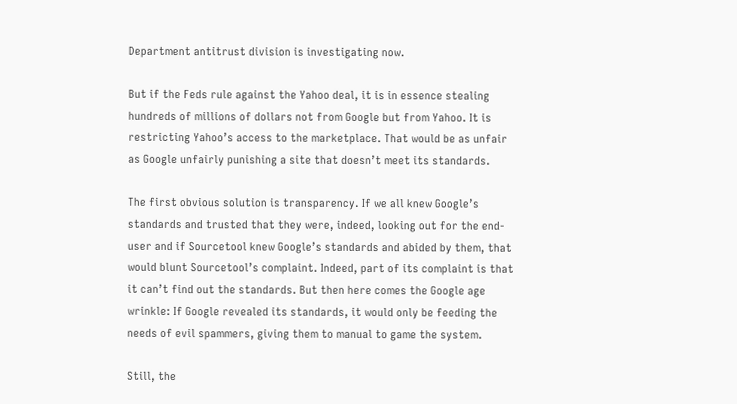Department antitrust division is investigating now.

But if the Feds rule against the Yahoo deal, it is in essence stealing hundreds of millions of dollars not from Google but from Yahoo. It is restricting Yahoo’s access to the marketplace. That would be as unfair as Google unfairly punishing a site that doesn’t meet its standards.

The first obvious solution is transparency. If we all knew Google’s standards and trusted that they were, indeed, looking out for the end-user and if Sourcetool knew Google’s standards and abided by them, that would blunt Sourcetool’s complaint. Indeed, part of its complaint is that it can’t find out the standards. But then here comes the Google age wrinkle: If Google revealed its standards, it would only be feeding the needs of evil spammers, giving them to manual to game the system.

Still, the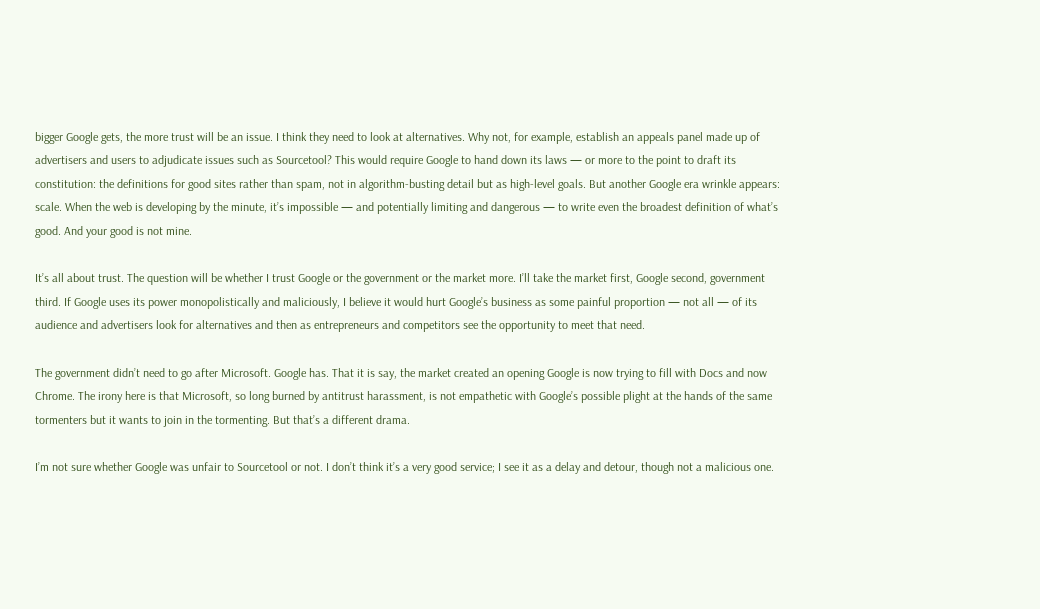bigger Google gets, the more trust will be an issue. I think they need to look at alternatives. Why not, for example, establish an appeals panel made up of advertisers and users to adjudicate issues such as Sourcetool? This would require Google to hand down its laws — or more to the point to draft its constitution: the definitions for good sites rather than spam, not in algorithm-busting detail but as high-level goals. But another Google era wrinkle appears: scale. When the web is developing by the minute, it’s impossible — and potentially limiting and dangerous — to write even the broadest definition of what’s good. And your good is not mine.

It’s all about trust. The question will be whether I trust Google or the government or the market more. I’ll take the market first, Google second, government third. If Google uses its power monopolistically and maliciously, I believe it would hurt Google’s business as some painful proportion — not all — of its audience and advertisers look for alternatives and then as entrepreneurs and competitors see the opportunity to meet that need.

The government didn’t need to go after Microsoft. Google has. That it is say, the market created an opening Google is now trying to fill with Docs and now Chrome. The irony here is that Microsoft, so long burned by antitrust harassment, is not empathetic with Google’s possible plight at the hands of the same tormenters but it wants to join in the tormenting. But that’s a different drama.

I’m not sure whether Google was unfair to Sourcetool or not. I don’t think it’s a very good service; I see it as a delay and detour, though not a malicious one.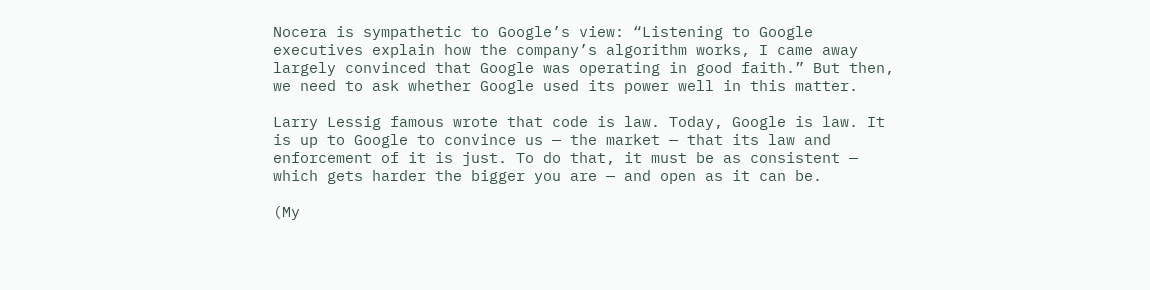Nocera is sympathetic to Google’s view: “Listening to Google executives explain how the company’s algorithm works, I came away largely convinced that Google was operating in good faith.” But then, we need to ask whether Google used its power well in this matter.

Larry Lessig famous wrote that code is law. Today, Google is law. It is up to Google to convince us — the market — that its law and enforcement of it is just. To do that, it must be as consistent — which gets harder the bigger you are — and open as it can be.

(My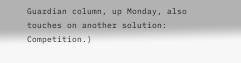Guardian column, up Monday, also touches on another solution: Competition.)